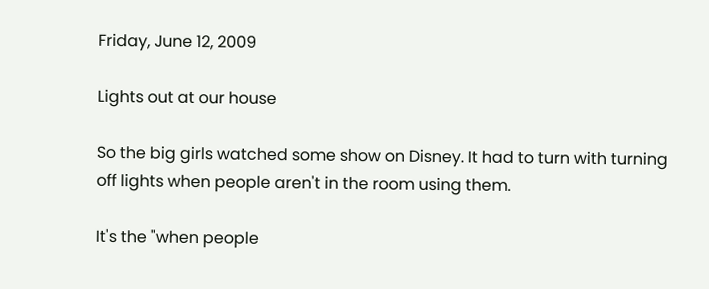Friday, June 12, 2009

Lights out at our house

So the big girls watched some show on Disney. It had to turn with turning off lights when people aren't in the room using them.

It's the "when people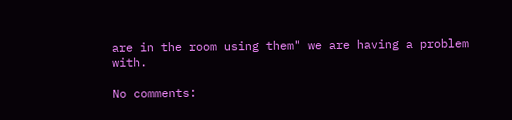are in the room using them" we are having a problem with.

No comments: